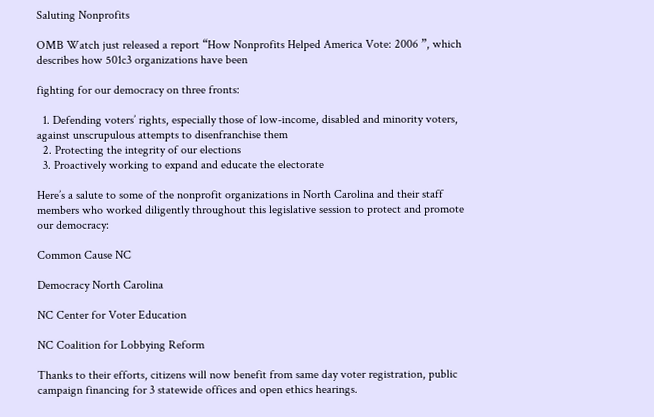Saluting Nonprofits

OMB Watch just released a report “How Nonprofits Helped America Vote: 2006 ”, which describes how 501c3 organizations have been

fighting for our democracy on three fronts:

  1. Defending voters’ rights, especially those of low-income, disabled and minority voters, against unscrupulous attempts to disenfranchise them
  2. Protecting the integrity of our elections
  3. Proactively working to expand and educate the electorate

Here’s a salute to some of the nonprofit organizations in North Carolina and their staff members who worked diligently throughout this legislative session to protect and promote our democracy:

Common Cause NC

Democracy North Carolina

NC Center for Voter Education

NC Coalition for Lobbying Reform

Thanks to their efforts, citizens will now benefit from same day voter registration, public campaign financing for 3 statewide offices and open ethics hearings.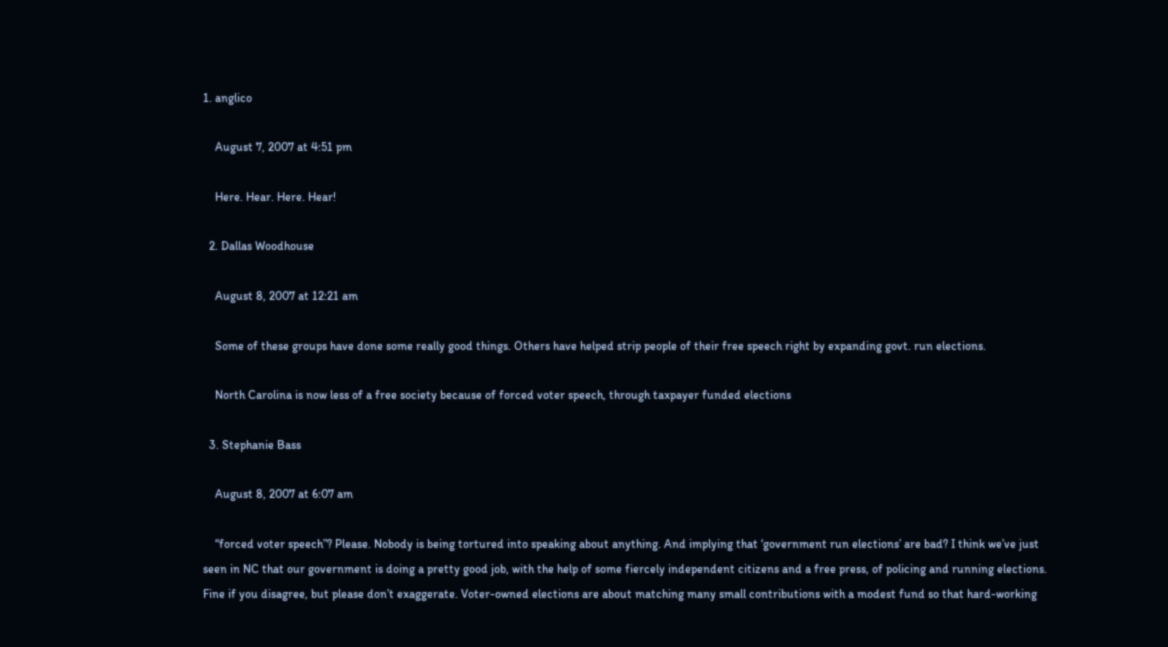1. anglico

    August 7, 2007 at 4:51 pm

    Here. Hear. Here. Hear!

  2. Dallas Woodhouse

    August 8, 2007 at 12:21 am

    Some of these groups have done some really good things. Others have helped strip people of their free speech right by expanding govt. run elections.

    North Carolina is now less of a free society because of forced voter speech, through taxpayer funded elections

  3. Stephanie Bass

    August 8, 2007 at 6:07 am

    “forced voter speech”? Please. Nobody is being tortured into speaking about anything. And implying that ‘government run elections’ are bad? I think we’ve just seen in NC that our government is doing a pretty good job, with the help of some fiercely independent citizens and a free press, of policing and running elections. Fine if you disagree, but please don’t exaggerate. Voter-owned elections are about matching many small contributions with a modest fund so that hard-working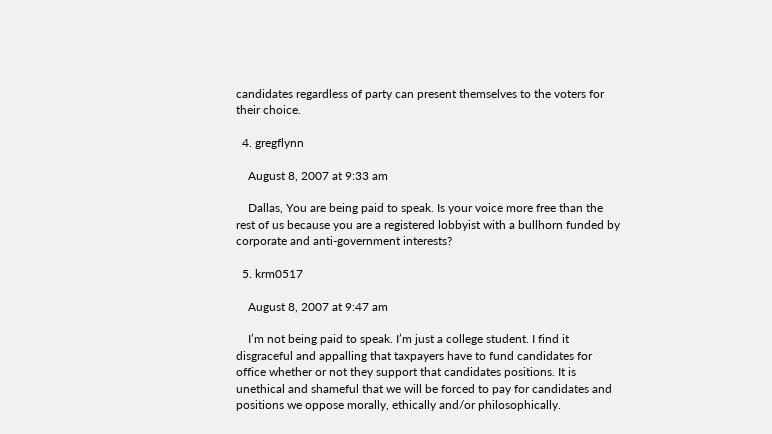candidates regardless of party can present themselves to the voters for their choice.

  4. gregflynn

    August 8, 2007 at 9:33 am

    Dallas, You are being paid to speak. Is your voice more free than the rest of us because you are a registered lobbyist with a bullhorn funded by corporate and anti-government interests?

  5. krm0517

    August 8, 2007 at 9:47 am

    I’m not being paid to speak. I’m just a college student. I find it disgraceful and appalling that taxpayers have to fund candidates for office whether or not they support that candidates positions. It is unethical and shameful that we will be forced to pay for candidates and positions we oppose morally, ethically and/or philosophically.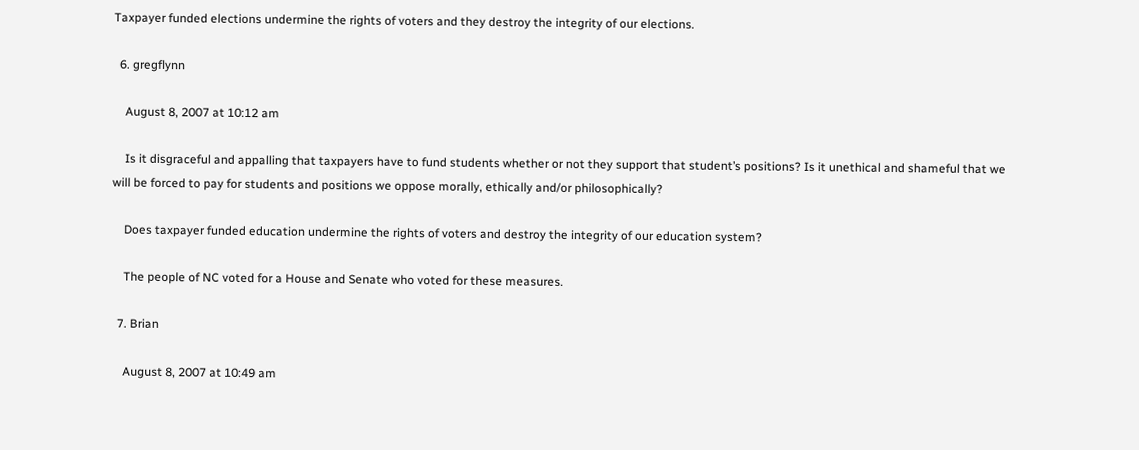Taxpayer funded elections undermine the rights of voters and they destroy the integrity of our elections.

  6. gregflynn

    August 8, 2007 at 10:12 am

    Is it disgraceful and appalling that taxpayers have to fund students whether or not they support that student’s positions? Is it unethical and shameful that we will be forced to pay for students and positions we oppose morally, ethically and/or philosophically?

    Does taxpayer funded education undermine the rights of voters and destroy the integrity of our education system?

    The people of NC voted for a House and Senate who voted for these measures.

  7. Brian

    August 8, 2007 at 10:49 am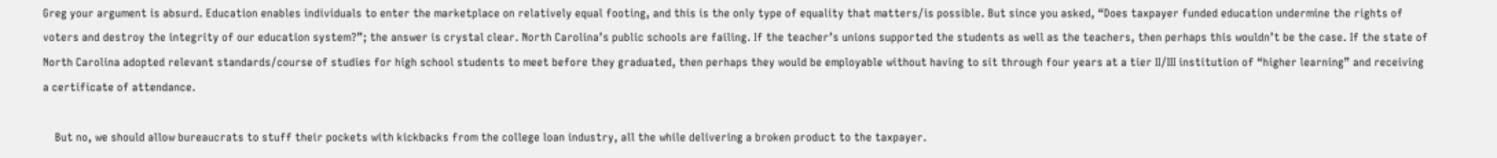Greg your argument is absurd. Education enables individuals to enter the marketplace on relatively equal footing, and this is the only type of equality that matters/is possible. But since you asked, “Does taxpayer funded education undermine the rights of voters and destroy the integrity of our education system?”; the answer is crystal clear. North Carolina’s public schools are failing. If the teacher’s unions supported the students as well as the teachers, then perhaps this wouldn’t be the case. If the state of North Carolina adopted relevant standards/course of studies for high school students to meet before they graduated, then perhaps they would be employable without having to sit through four years at a tier II/III institution of “higher learning” and receiving a certificate of attendance.

    But no, we should allow bureaucrats to stuff their pockets with kickbacks from the college loan industry, all the while delivering a broken product to the taxpayer.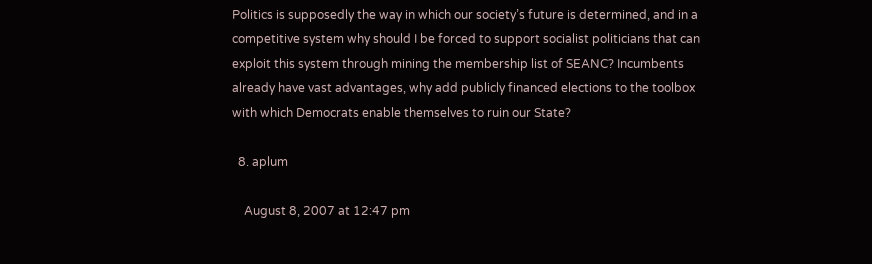Politics is supposedly the way in which our society’s future is determined, and in a competitive system why should I be forced to support socialist politicians that can exploit this system through mining the membership list of SEANC? Incumbents already have vast advantages, why add publicly financed elections to the toolbox with which Democrats enable themselves to ruin our State?

  8. aplum

    August 8, 2007 at 12:47 pm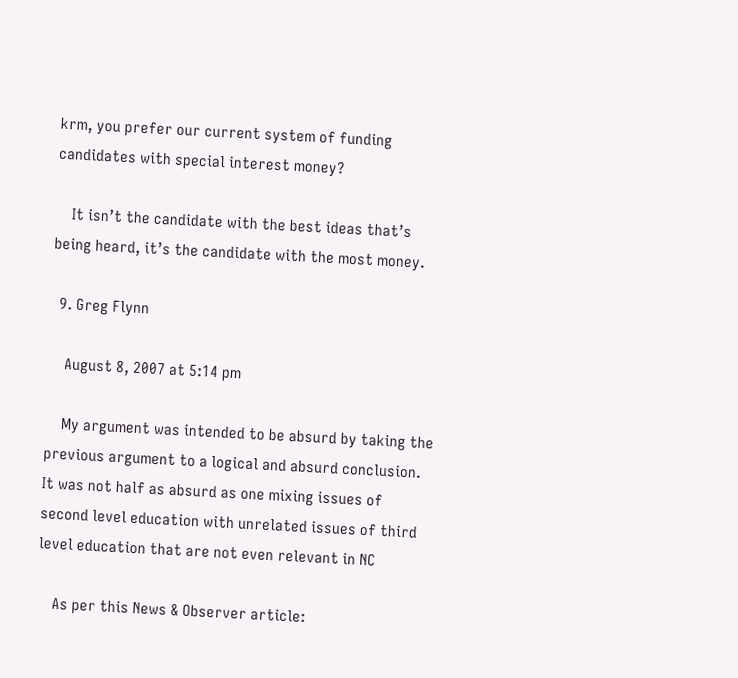krm, you prefer our current system of funding candidates with special interest money?

    It isn’t the candidate with the best ideas that’s being heard, it’s the candidate with the most money.

  9. Greg Flynn

    August 8, 2007 at 5:14 pm

    My argument was intended to be absurd by taking the previous argument to a logical and absurd conclusion. It was not half as absurd as one mixing issues of second level education with unrelated issues of third level education that are not even relevant in NC

    As per this News & Observer article: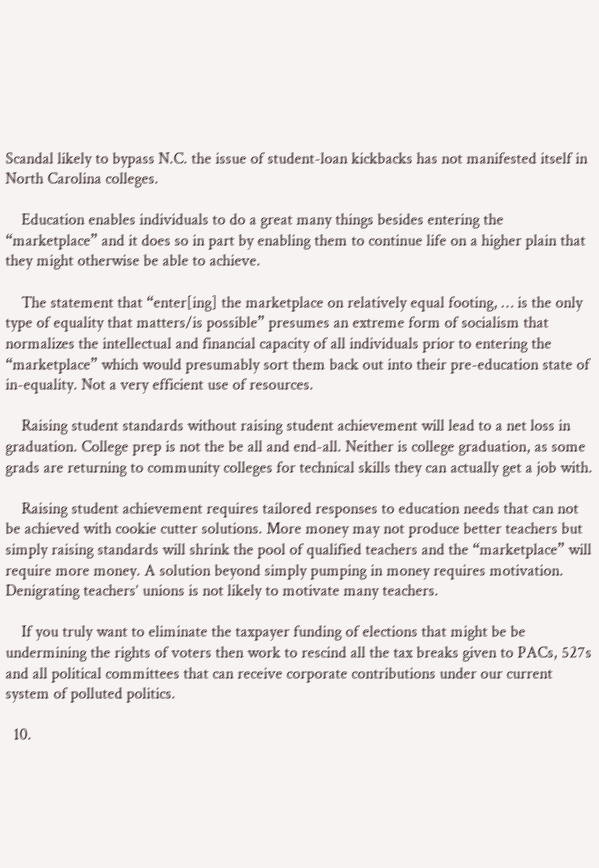Scandal likely to bypass N.C. the issue of student-loan kickbacks has not manifested itself in North Carolina colleges.

    Education enables individuals to do a great many things besides entering the “marketplace” and it does so in part by enabling them to continue life on a higher plain that they might otherwise be able to achieve.

    The statement that “enter[ing] the marketplace on relatively equal footing, … is the only type of equality that matters/is possible” presumes an extreme form of socialism that normalizes the intellectual and financial capacity of all individuals prior to entering the “marketplace” which would presumably sort them back out into their pre-education state of in-equality. Not a very efficient use of resources.

    Raising student standards without raising student achievement will lead to a net loss in graduation. College prep is not the be all and end-all. Neither is college graduation, as some grads are returning to community colleges for technical skills they can actually get a job with.

    Raising student achievement requires tailored responses to education needs that can not be achieved with cookie cutter solutions. More money may not produce better teachers but simply raising standards will shrink the pool of qualified teachers and the “marketplace” will require more money. A solution beyond simply pumping in money requires motivation. Denigrating teachers’ unions is not likely to motivate many teachers.

    If you truly want to eliminate the taxpayer funding of elections that might be be undermining the rights of voters then work to rescind all the tax breaks given to PACs, 527s and all political committees that can receive corporate contributions under our current system of polluted politics.

  10.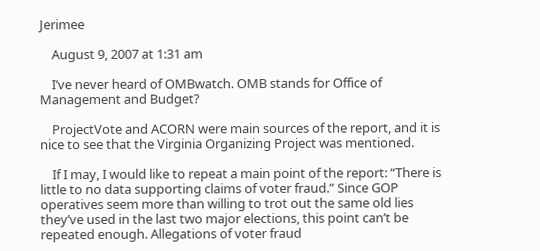Jerimee

    August 9, 2007 at 1:31 am

    I’ve never heard of OMBwatch. OMB stands for Office of Management and Budget?

    ProjectVote and ACORN were main sources of the report, and it is nice to see that the Virginia Organizing Project was mentioned.

    If I may, I would like to repeat a main point of the report: “There is little to no data supporting claims of voter fraud.” Since GOP operatives seem more than willing to trot out the same old lies they’ve used in the last two major elections, this point can’t be repeated enough. Allegations of voter fraud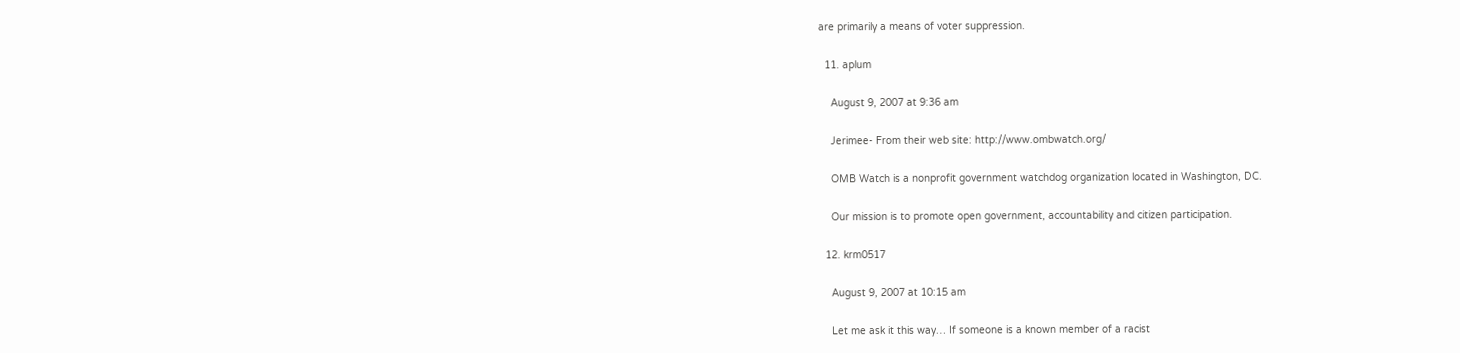are primarily a means of voter suppression.

  11. aplum

    August 9, 2007 at 9:36 am

    Jerimee- From their web site: http://www.ombwatch.org/

    OMB Watch is a nonprofit government watchdog organization located in Washington, DC.

    Our mission is to promote open government, accountability and citizen participation.

  12. krm0517

    August 9, 2007 at 10:15 am

    Let me ask it this way… If someone is a known member of a racist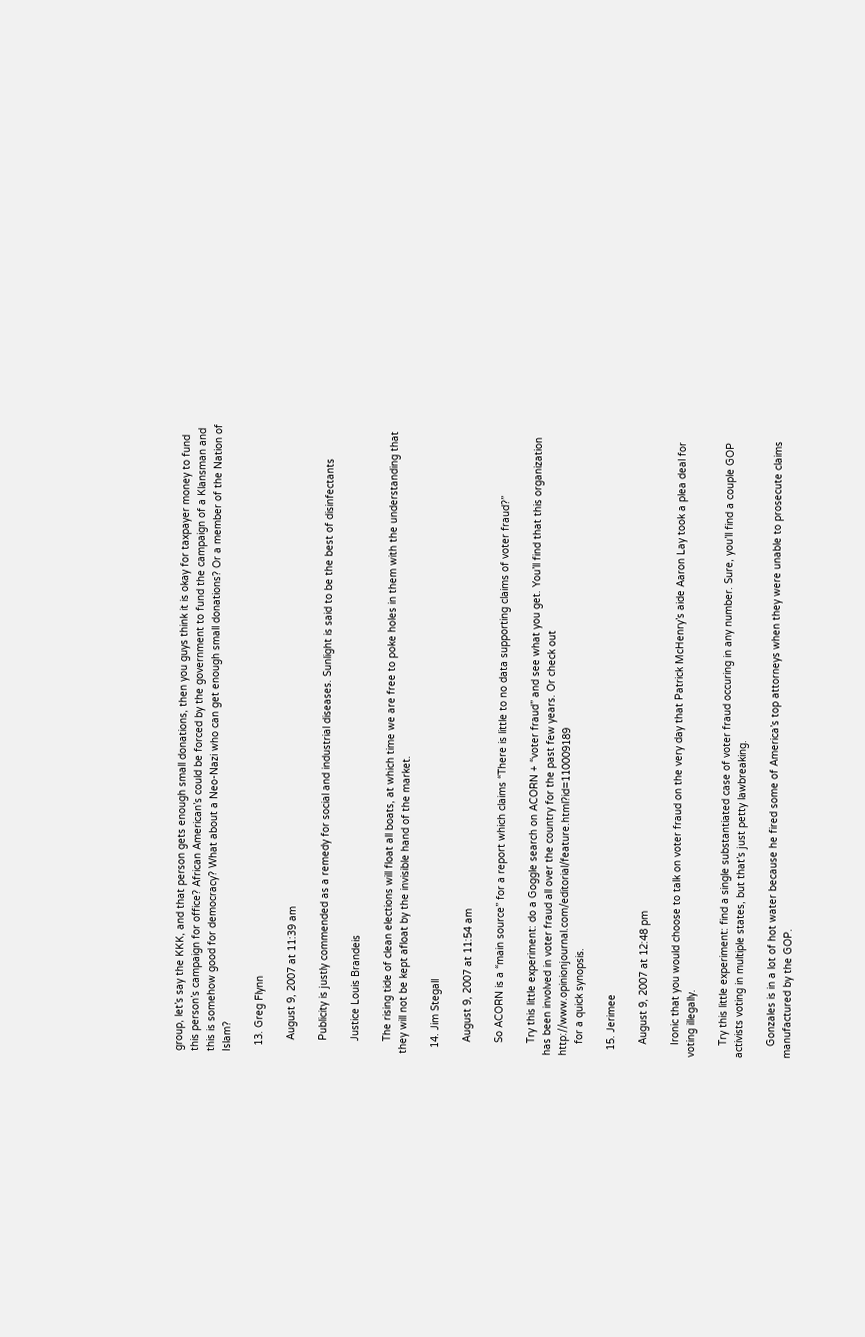group, let’s say the KKK, and that person gets enough small donations, then you guys think it is okay for taxpayer money to fund this person’s campaign for office? African American’s could be forced by the government to fund the campaign of a Klansman and this is somehow good for democracy? What about a Neo-Nazi who can get enough small donations? Or a member of the Nation of Islam?

  13. Greg Flynn

    August 9, 2007 at 11:39 am

    Publicity is justly commended as a remedy for social and industrial diseases. Sunlight is said to be the best of disinfectants

    Justice Louis Brandeis

    The rising tide of clean elections will float all boats, at which time we are free to poke holes in them with the understanding that they will not be kept afloat by the invisible hand of the market.

  14. Jim Stegall

    August 9, 2007 at 11:54 am

    So ACORN is a “main source” for a report which claims “There is little to no data supporting claims of voter fraud?”

    Try this little experiment: do a Goggle search on ACORN + “voter fraud” and see what you get. You’ll find that this organization has been involved in voter fraud all over the country for the past few years. Or check out http://www.opinionjournal.com/editorial/feature.html?id=110009189
    for a quick synopsis.

  15. Jerimee

    August 9, 2007 at 12:48 pm

    Ironic that you would choose to talk on voter fraud on the very day that Patrick McHenry’s aide Aaron Lay took a plea deal for voting illegally.

    Try this little experiment: find a single substantiated case of voter fraud occuring in any number. Sure, you’ll find a couple GOP activists voting in multiple states, but that’s just petty lawbreaking.

    Gonzales is in a lot of hot water because he fired some of America’s top attorneys when they were unable to prosecute claims manufactured by the GOP.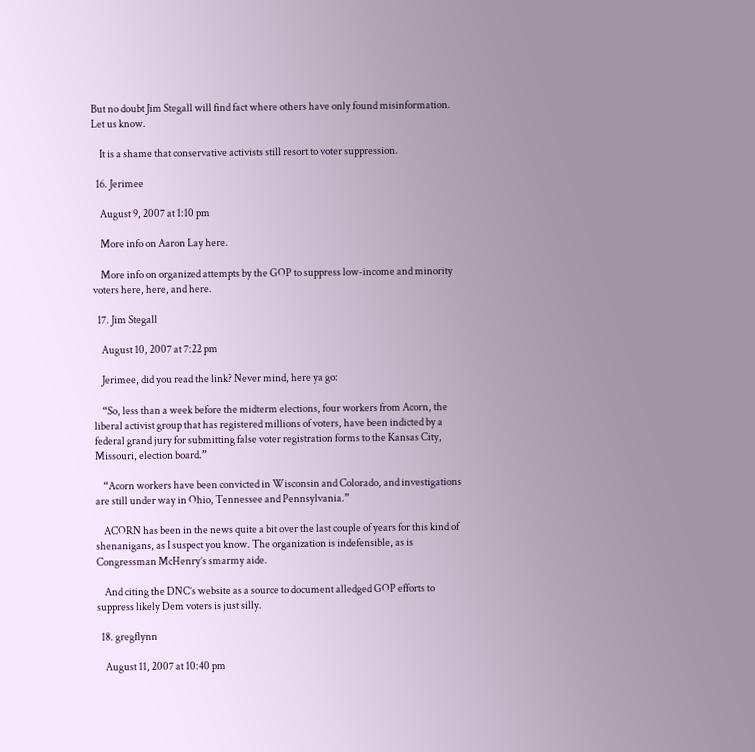But no doubt Jim Stegall will find fact where others have only found misinformation. Let us know.

    It is a shame that conservative activists still resort to voter suppression.

  16. Jerimee

    August 9, 2007 at 1:10 pm

    More info on Aaron Lay here.

    More info on organized attempts by the GOP to suppress low-income and minority voters here, here, and here.

  17. Jim Stegall

    August 10, 2007 at 7:22 pm

    Jerimee, did you read the link? Never mind, here ya go:

    “So, less than a week before the midterm elections, four workers from Acorn, the liberal activist group that has registered millions of voters, have been indicted by a federal grand jury for submitting false voter registration forms to the Kansas City, Missouri, election board.”

    “Acorn workers have been convicted in Wisconsin and Colorado, and investigations are still under way in Ohio, Tennessee and Pennsylvania.”

    ACORN has been in the news quite a bit over the last couple of years for this kind of shenanigans, as I suspect you know. The organization is indefensible, as is Congressman McHenry’s smarmy aide.

    And citing the DNC’s website as a source to document alledged GOP efforts to suppress likely Dem voters is just silly.

  18. gregflynn

    August 11, 2007 at 10:40 pm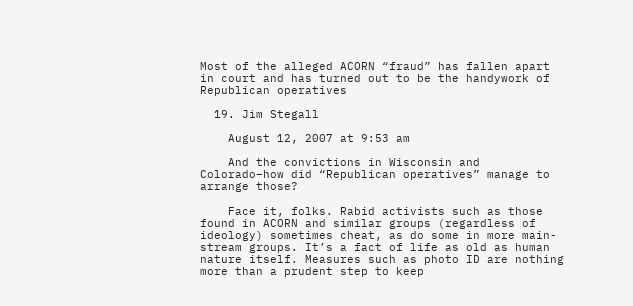Most of the alleged ACORN “fraud” has fallen apart in court and has turned out to be the handywork of Republican operatives

  19. Jim Stegall

    August 12, 2007 at 9:53 am

    And the convictions in Wisconsin and Colorado–how did “Republican operatives” manage to arrange those?

    Face it, folks. Rabid activists such as those found in ACORN and similar groups (regardless of ideology) sometimes cheat, as do some in more main-stream groups. It’s a fact of life as old as human nature itself. Measures such as photo ID are nothing more than a prudent step to keep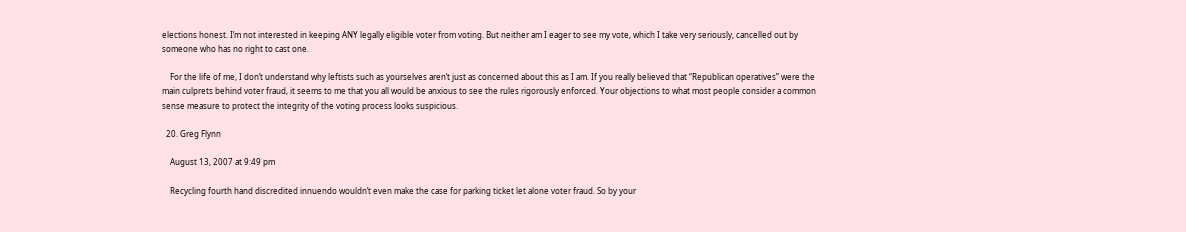elections honest. I’m not interested in keeping ANY legally eligible voter from voting. But neither am I eager to see my vote, which I take very seriously, cancelled out by someone who has no right to cast one.

    For the life of me, I don’t understand why leftists such as yourselves aren’t just as concerned about this as I am. If you really believed that “Republican operatives” were the main culprets behind voter fraud, it seems to me that you all would be anxious to see the rules rigorously enforced. Your objections to what most people consider a common sense measure to protect the integrity of the voting process looks suspicious.

  20. Greg Flynn

    August 13, 2007 at 9:49 pm

    Recycling fourth hand discredited innuendo wouldn’t even make the case for parking ticket let alone voter fraud. So by your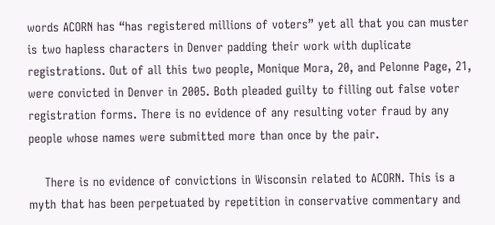words ACORN has “has registered millions of voters” yet all that you can muster is two hapless characters in Denver padding their work with duplicate registrations. Out of all this two people, Monique Mora, 20, and Pelonne Page, 21, were convicted in Denver in 2005. Both pleaded guilty to filling out false voter registration forms. There is no evidence of any resulting voter fraud by any people whose names were submitted more than once by the pair.

    There is no evidence of convictions in Wisconsin related to ACORN. This is a myth that has been perpetuated by repetition in conservative commentary and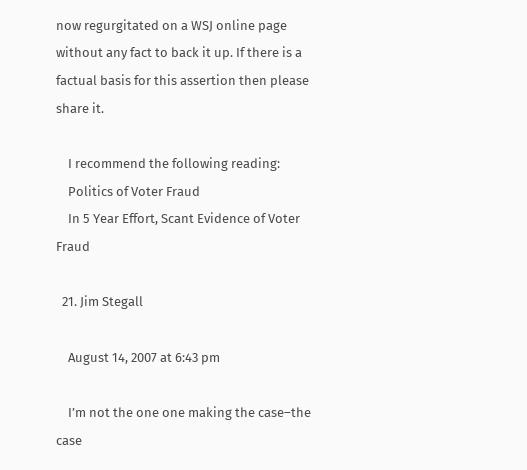now regurgitated on a WSJ online page without any fact to back it up. If there is a factual basis for this assertion then please share it.

    I recommend the following reading:
    Politics of Voter Fraud
    In 5 Year Effort, Scant Evidence of Voter Fraud

  21. Jim Stegall

    August 14, 2007 at 6:43 pm

    I’m not the one one making the case–the case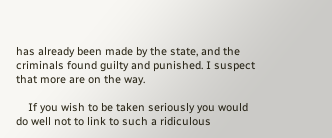has already been made by the state, and the criminals found guilty and punished. I suspect that more are on the way.

    If you wish to be taken seriously you would do well not to link to such a ridiculous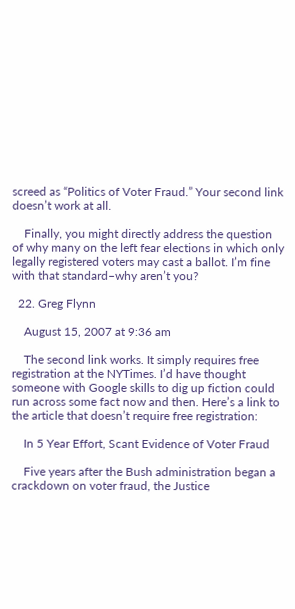screed as “Politics of Voter Fraud.” Your second link doesn’t work at all.

    Finally, you might directly address the question of why many on the left fear elections in which only legally registered voters may cast a ballot. I’m fine with that standard–why aren’t you?

  22. Greg Flynn

    August 15, 2007 at 9:36 am

    The second link works. It simply requires free registration at the NYTimes. I’d have thought someone with Google skills to dig up fiction could run across some fact now and then. Here’s a link to the article that doesn’t require free registration:

    In 5 Year Effort, Scant Evidence of Voter Fraud

    Five years after the Bush administration began a crackdown on voter fraud, the Justice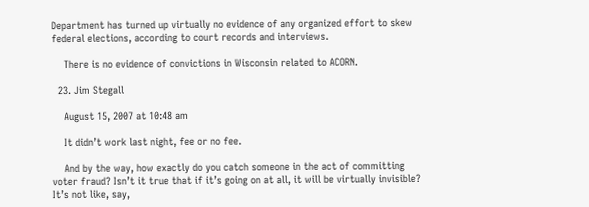Department has turned up virtually no evidence of any organized effort to skew federal elections, according to court records and interviews.

    There is no evidence of convictions in Wisconsin related to ACORN.

  23. Jim Stegall

    August 15, 2007 at 10:48 am

    It didn’t work last night, fee or no fee.

    And by the way, how exactly do you catch someone in the act of committing voter fraud? Isn’t it true that if it’s going on at all, it will be virtually invisible? It’s not like, say,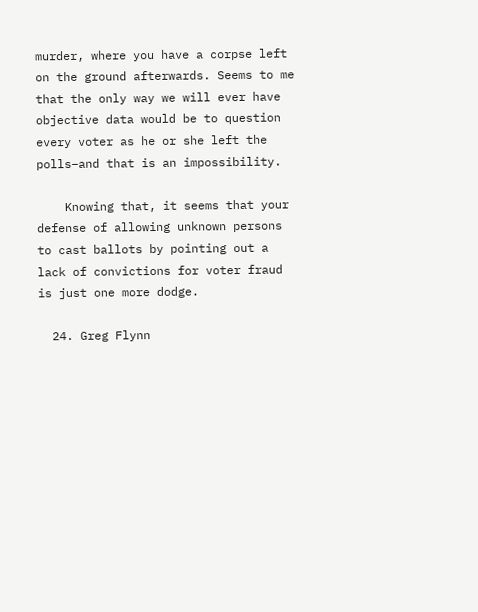murder, where you have a corpse left on the ground afterwards. Seems to me that the only way we will ever have objective data would be to question every voter as he or she left the polls–and that is an impossibility.

    Knowing that, it seems that your defense of allowing unknown persons to cast ballots by pointing out a lack of convictions for voter fraud is just one more dodge.

  24. Greg Flynn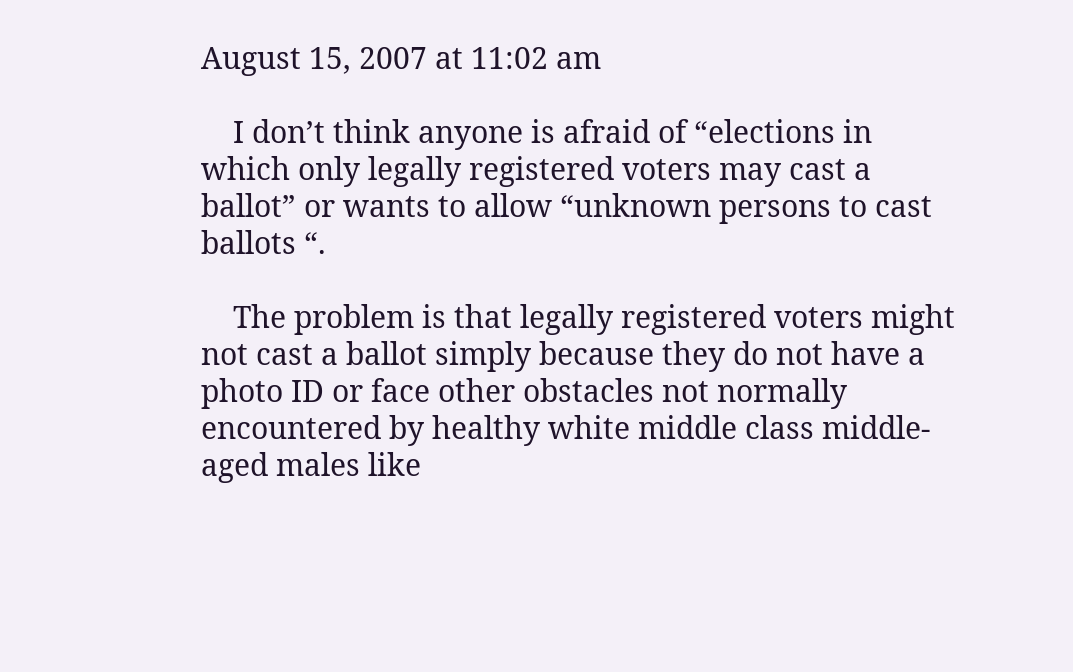August 15, 2007 at 11:02 am

    I don’t think anyone is afraid of “elections in which only legally registered voters may cast a ballot” or wants to allow “unknown persons to cast ballots “.

    The problem is that legally registered voters might not cast a ballot simply because they do not have a photo ID or face other obstacles not normally encountered by healthy white middle class middle-aged males like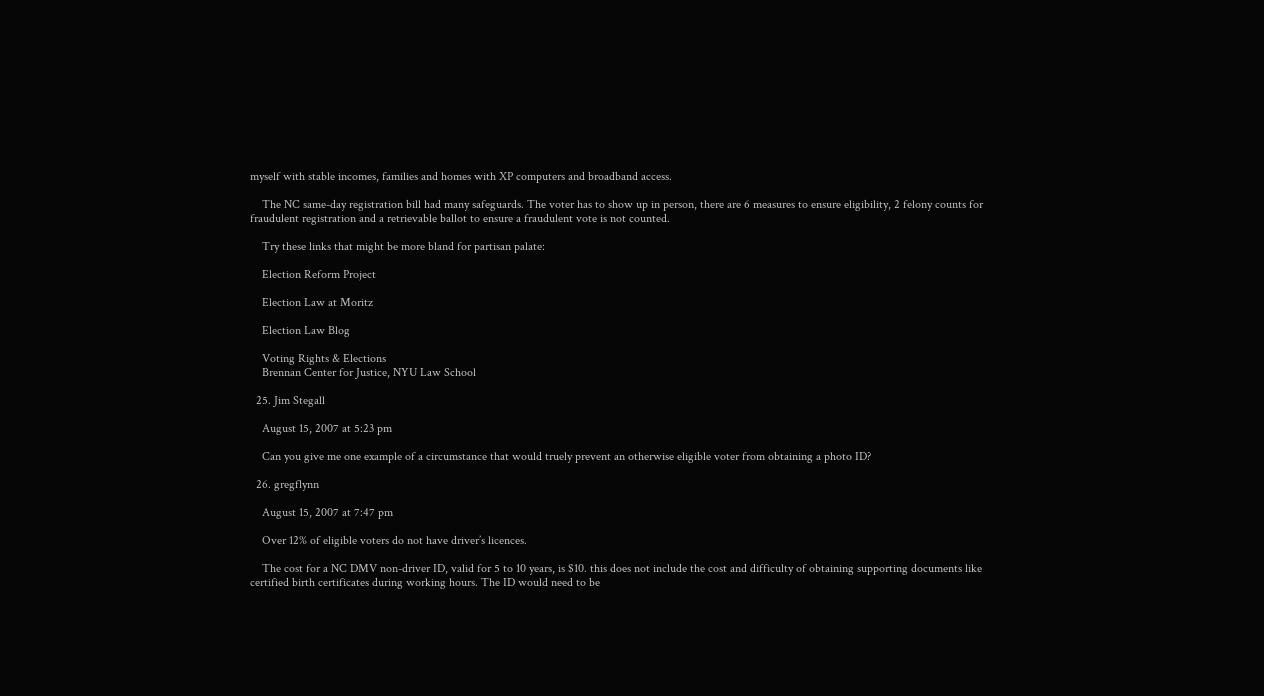myself with stable incomes, families and homes with XP computers and broadband access.

    The NC same-day registration bill had many safeguards. The voter has to show up in person, there are 6 measures to ensure eligibility, 2 felony counts for fraudulent registration and a retrievable ballot to ensure a fraudulent vote is not counted.

    Try these links that might be more bland for partisan palate:

    Election Reform Project

    Election Law at Moritz

    Election Law Blog

    Voting Rights & Elections
    Brennan Center for Justice, NYU Law School

  25. Jim Stegall

    August 15, 2007 at 5:23 pm

    Can you give me one example of a circumstance that would truely prevent an otherwise eligible voter from obtaining a photo ID?

  26. gregflynn

    August 15, 2007 at 7:47 pm

    Over 12% of eligible voters do not have driver’s licences.

    The cost for a NC DMV non-driver ID, valid for 5 to 10 years, is $10. this does not include the cost and difficulty of obtaining supporting documents like certified birth certificates during working hours. The ID would need to be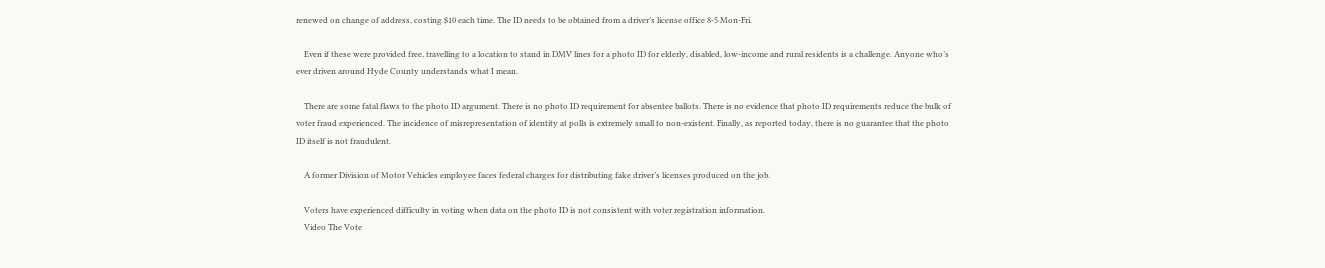renewed on change of address, costing $10 each time. The ID needs to be obtained from a driver’s license office 8-5 Mon-Fri.

    Even if these were provided free, travelling to a location to stand in DMV lines for a photo ID for elderly, disabled, low-income and rural residents is a challenge. Anyone who’s ever driven around Hyde County understands what I mean.

    There are some fatal flaws to the photo ID argument. There is no photo ID requirement for absentee ballots. There is no evidence that photo ID requirements reduce the bulk of voter fraud experienced. The incidence of misrepresentation of identity at polls is extremely small to non-existent. Finally, as reported today, there is no guarantee that the photo ID itself is not fraudulent.

    A former Division of Motor Vehicles employee faces federal charges for distributing fake driver’s licenses produced on the job.

    Voters have experienced difficulty in voting when data on the photo ID is not consistent with voter registration information.
    Video The Vote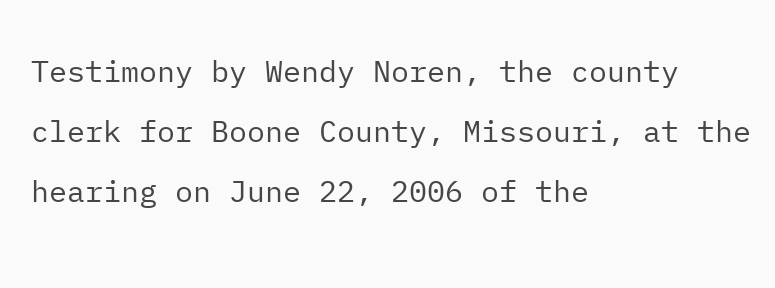Testimony by Wendy Noren, the county clerk for Boone County, Missouri, at the hearing on June 22, 2006 of the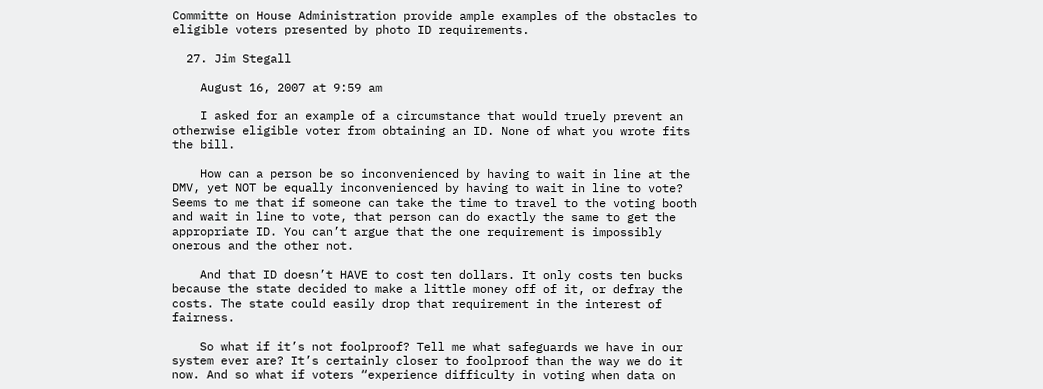Committe on House Administration provide ample examples of the obstacles to eligible voters presented by photo ID requirements.

  27. Jim Stegall

    August 16, 2007 at 9:59 am

    I asked for an example of a circumstance that would truely prevent an otherwise eligible voter from obtaining an ID. None of what you wrote fits the bill.

    How can a person be so inconvenienced by having to wait in line at the DMV, yet NOT be equally inconvenienced by having to wait in line to vote? Seems to me that if someone can take the time to travel to the voting booth and wait in line to vote, that person can do exactly the same to get the appropriate ID. You can’t argue that the one requirement is impossibly onerous and the other not.

    And that ID doesn’t HAVE to cost ten dollars. It only costs ten bucks because the state decided to make a little money off of it, or defray the costs. The state could easily drop that requirement in the interest of fairness.

    So what if it’s not foolproof? Tell me what safeguards we have in our system ever are? It’s certainly closer to foolproof than the way we do it now. And so what if voters “experience difficulty in voting when data on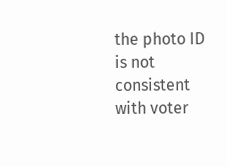the photo ID is not consistent with voter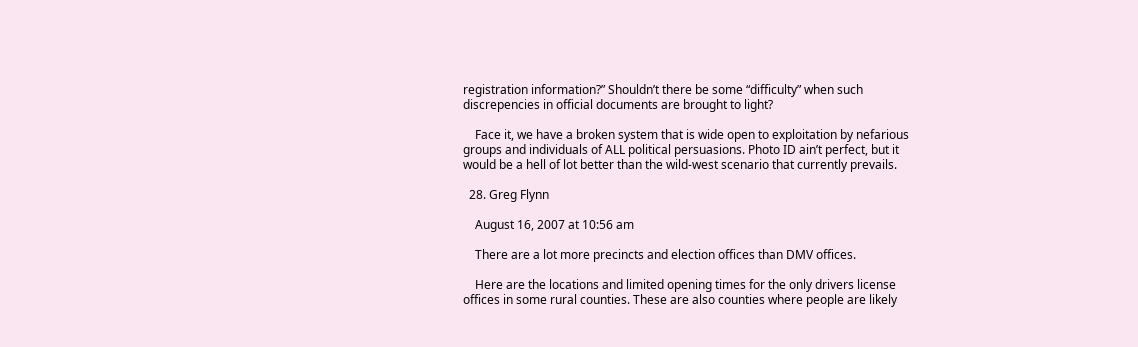registration information?” Shouldn’t there be some “difficulty” when such discrepencies in official documents are brought to light?

    Face it, we have a broken system that is wide open to exploitation by nefarious groups and individuals of ALL political persuasions. Photo ID ain’t perfect, but it would be a hell of lot better than the wild-west scenario that currently prevails.

  28. Greg Flynn

    August 16, 2007 at 10:56 am

    There are a lot more precincts and election offices than DMV offices.

    Here are the locations and limited opening times for the only drivers license offices in some rural counties. These are also counties where people are likely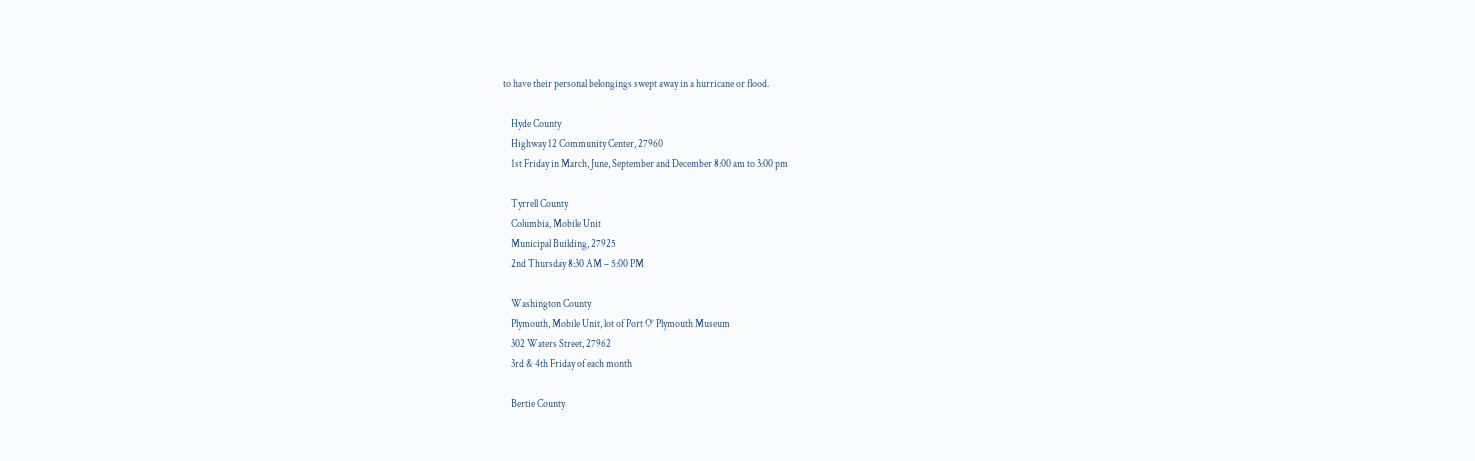to have their personal belongings swept away in a hurricane or flood.

    Hyde County
    Highway 12 Community Center, 27960
    1st Friday in March, June, September and December 8:00 am to 3:00 pm

    Tyrrell County
    Columbia, Mobile Unit
    Municipal Building, 27925
    2nd Thursday 8:30 AM – 5:00 PM

    Washington County
    Plymouth, Mobile Unit, lot of Port O’ Plymouth Museum
    302 Waters Street, 27962
    3rd & 4th Friday of each month

    Bertie County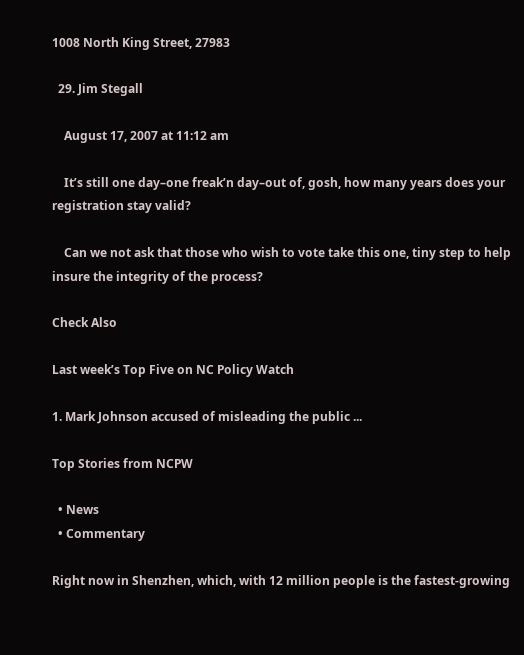1008 North King Street, 27983

  29. Jim Stegall

    August 17, 2007 at 11:12 am

    It’s still one day–one freak’n day–out of, gosh, how many years does your registration stay valid?

    Can we not ask that those who wish to vote take this one, tiny step to help insure the integrity of the process?

Check Also

Last week’s Top Five on NC Policy Watch

1. Mark Johnson accused of misleading the public ...

Top Stories from NCPW

  • News
  • Commentary

Right now in Shenzhen, which, with 12 million people is the fastest-growing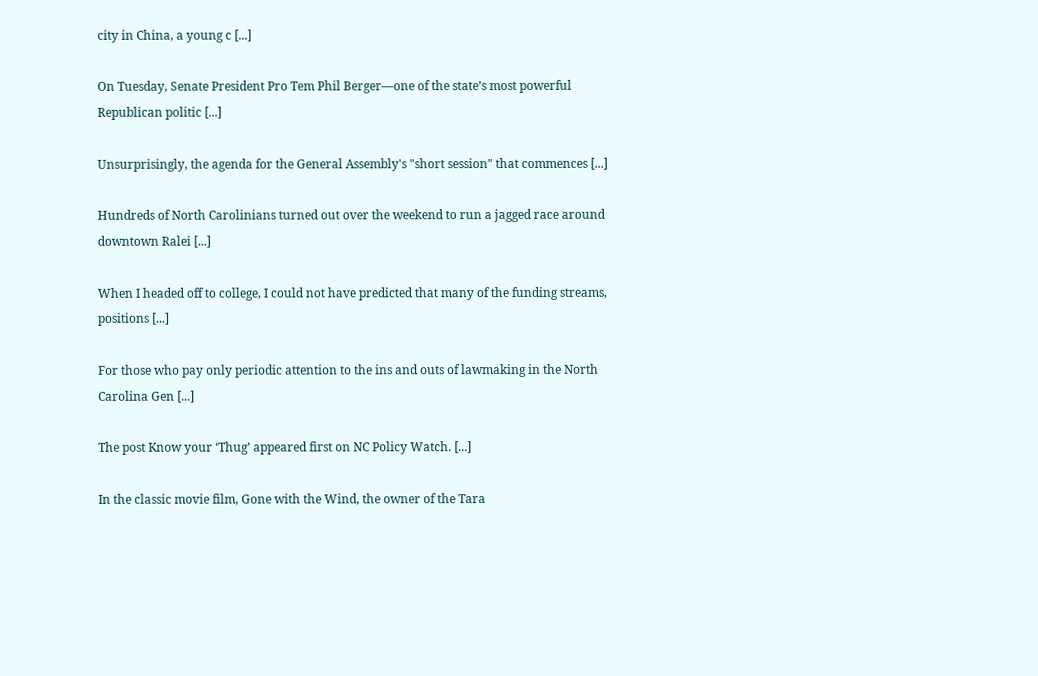city in China, a young c [...]

On Tuesday, Senate President Pro Tem Phil Berger—one of the state’s most powerful Republican politic [...]

Unsurprisingly, the agenda for the General Assembly's "short session" that commences [...]

Hundreds of North Carolinians turned out over the weekend to run a jagged race around downtown Ralei [...]

When I headed off to college, I could not have predicted that many of the funding streams, positions [...]

For those who pay only periodic attention to the ins and outs of lawmaking in the North Carolina Gen [...]

The post Know your ‘Thug’ appeared first on NC Policy Watch. [...]

In the classic movie film, Gone with the Wind, the owner of the Tara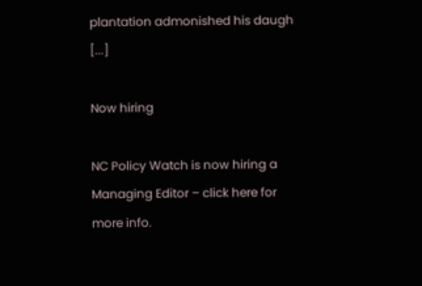plantation admonished his daugh [...]

Now hiring

NC Policy Watch is now hiring a Managing Editor – click here for more info.